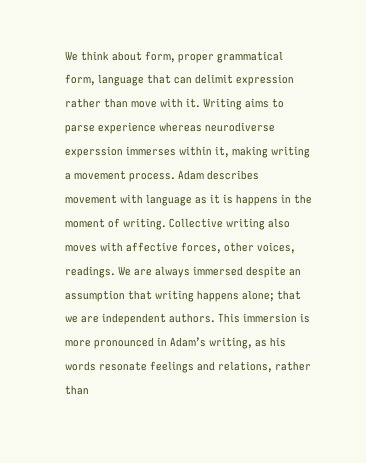We think about form, proper grammatical form, language that can delimit expression rather than move with it. Writing aims to parse experience whereas neurodiverse experssion immerses within it, making writing a movement process. Adam describes movement with language as it is happens in the moment of writing. Collective writing also moves with affective forces, other voices, readings. We are always immersed despite an assumption that writing happens alone; that we are independent authors. This immersion is more pronounced in Adam’s writing, as his words resonate feelings and relations, rather than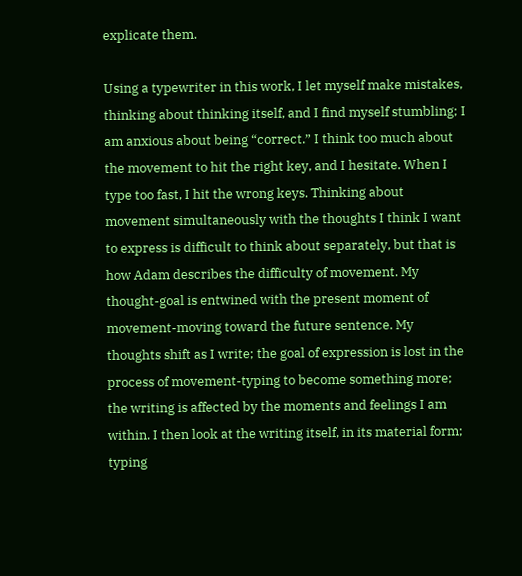explicate them.

Using a typewriter in this work, I let myself make mistakes, thinking about thinking itself, and I find myself stumbling; I am anxious about being “correct.” I think too much about the movement to hit the right key, and I hesitate. When I type too fast, I hit the wrong keys. Thinking about movement simultaneously with the thoughts I think I want to express is difficult to think about separately, but that is how Adam describes the difficulty of movement. My thought-goal is entwined with the present moment of movement-moving toward the future sentence. My thoughts shift as I write; the goal of expression is lost in the process of movement-typing to become something more; the writing is affected by the moments and feelings I am within. I then look at the writing itself, in its material form; typing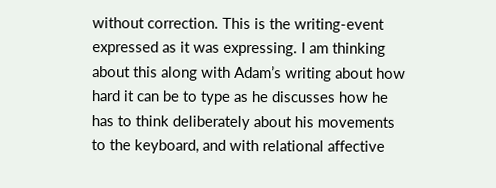without correction. This is the writing-event expressed as it was expressing. I am thinking about this along with Adam’s writing about how hard it can be to type as he discusses how he has to think deliberately about his movements to the keyboard, and with relational affective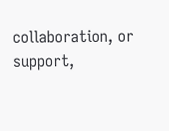collaboration, or support,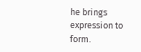he brings expression to form.